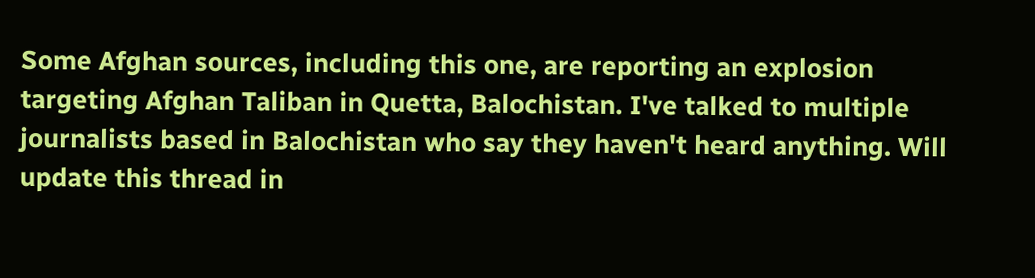Some Afghan sources, including this one, are reporting an explosion targeting Afghan Taliban in Quetta, Balochistan. I've talked to multiple journalists based in Balochistan who say they haven't heard anything. Will update this thread in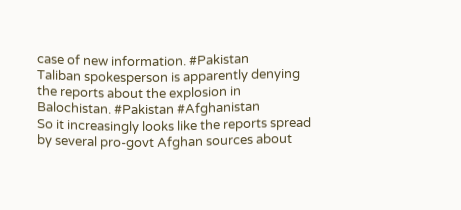case of new information. #Pakistan
Taliban spokesperson is apparently denying the reports about the explosion in Balochistan. #Pakistan #Afghanistan
So it increasingly looks like the reports spread by several pro-govt Afghan sources about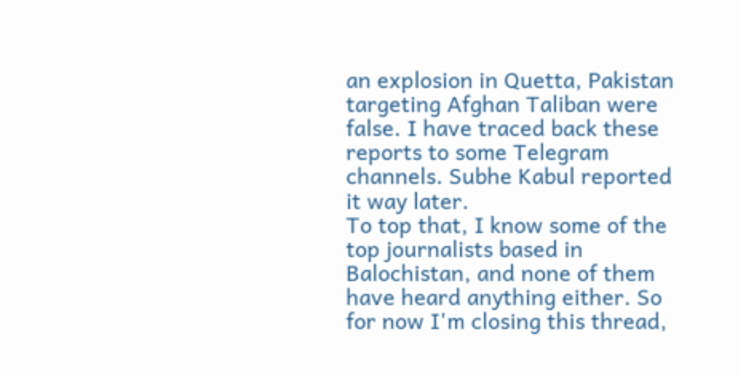an explosion in Quetta, Pakistan targeting Afghan Taliban were false. I have traced back these reports to some Telegram channels. Subhe Kabul reported it way later.
To top that, I know some of the top journalists based in Balochistan, and none of them have heard anything either. So for now I'm closing this thread,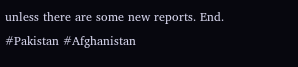unless there are some new reports. End. #Pakistan #Afghanistan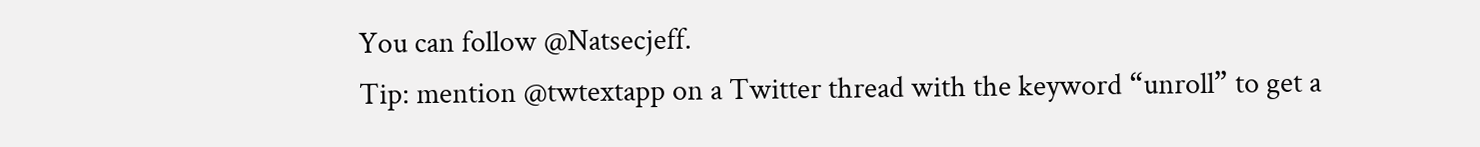You can follow @Natsecjeff.
Tip: mention @twtextapp on a Twitter thread with the keyword “unroll” to get a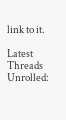link to it.

Latest Threads Unrolled: